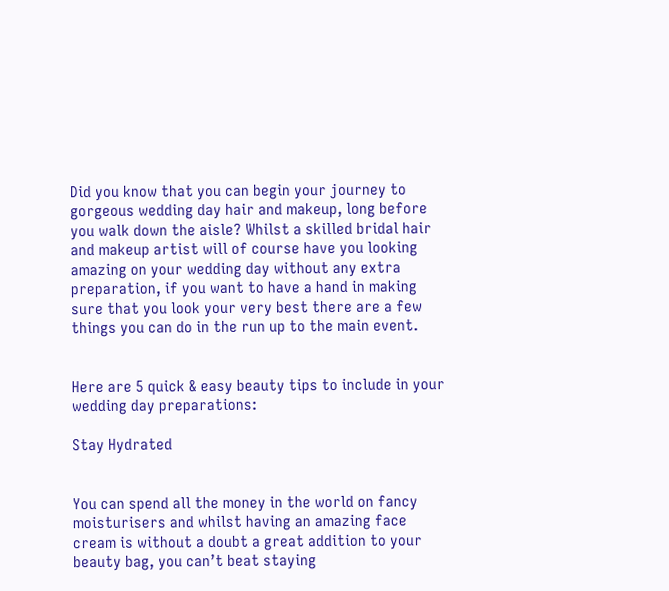Did you know that you can begin your journey to gorgeous wedding day hair and makeup, long before you walk down the aisle? Whilst a skilled bridal hair and makeup artist will of course have you looking amazing on your wedding day without any extra preparation, if you want to have a hand in making sure that you look your very best there are a few things you can do in the run up to the main event.


Here are 5 quick & easy beauty tips to include in your wedding day preparations:

Stay Hydrated


You can spend all the money in the world on fancy moisturisers and whilst having an amazing face cream is without a doubt a great addition to your beauty bag, you can’t beat staying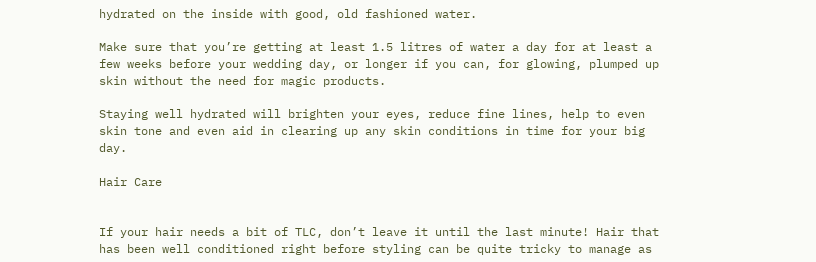hydrated on the inside with good, old fashioned water.

Make sure that you’re getting at least 1.5 litres of water a day for at least a few weeks before your wedding day, or longer if you can, for glowing, plumped up skin without the need for magic products.

Staying well hydrated will brighten your eyes, reduce fine lines, help to even skin tone and even aid in clearing up any skin conditions in time for your big day.

Hair Care


If your hair needs a bit of TLC, don’t leave it until the last minute! Hair that has been well conditioned right before styling can be quite tricky to manage as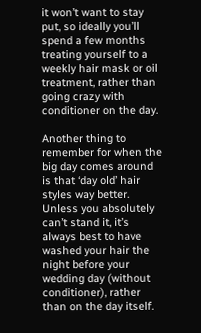it won’t want to stay put, so ideally you’ll spend a few months treating yourself to a weekly hair mask or oil treatment, rather than going crazy with conditioner on the day.

Another thing to remember for when the big day comes around is that ‘day old’ hair styles way better. Unless you absolutely can’t stand it, it’s always best to have washed your hair the night before your wedding day (without conditioner), rather than on the day itself.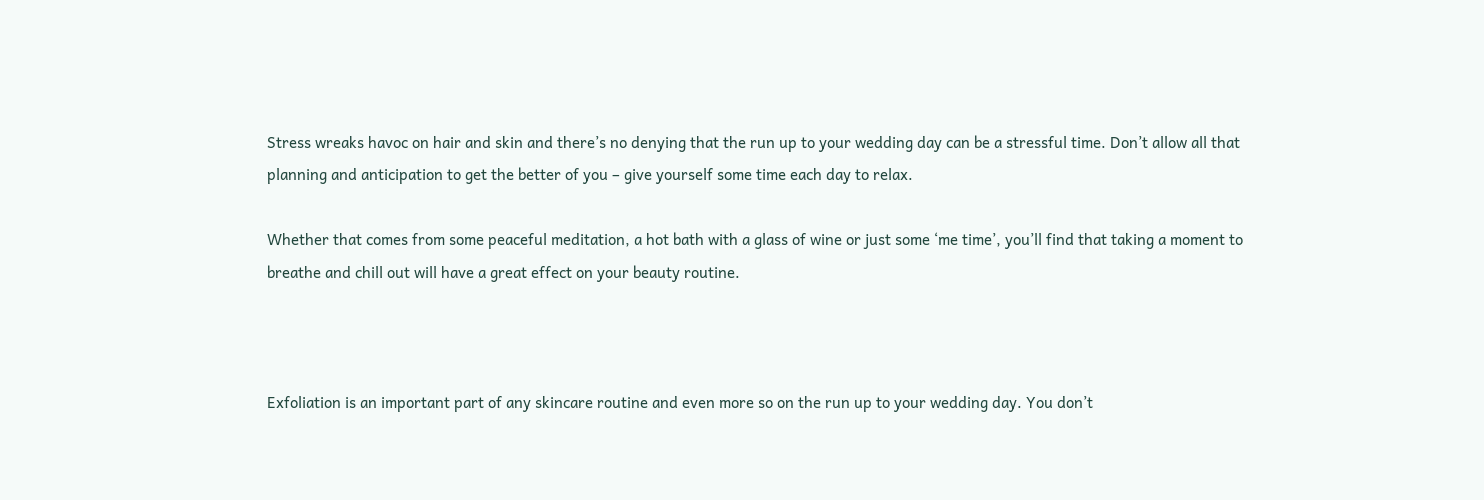Stress wreaks havoc on hair and skin and there’s no denying that the run up to your wedding day can be a stressful time. Don’t allow all that planning and anticipation to get the better of you – give yourself some time each day to relax.

Whether that comes from some peaceful meditation, a hot bath with a glass of wine or just some ‘me time’, you’ll find that taking a moment to breathe and chill out will have a great effect on your beauty routine.



Exfoliation is an important part of any skincare routine and even more so on the run up to your wedding day. You don’t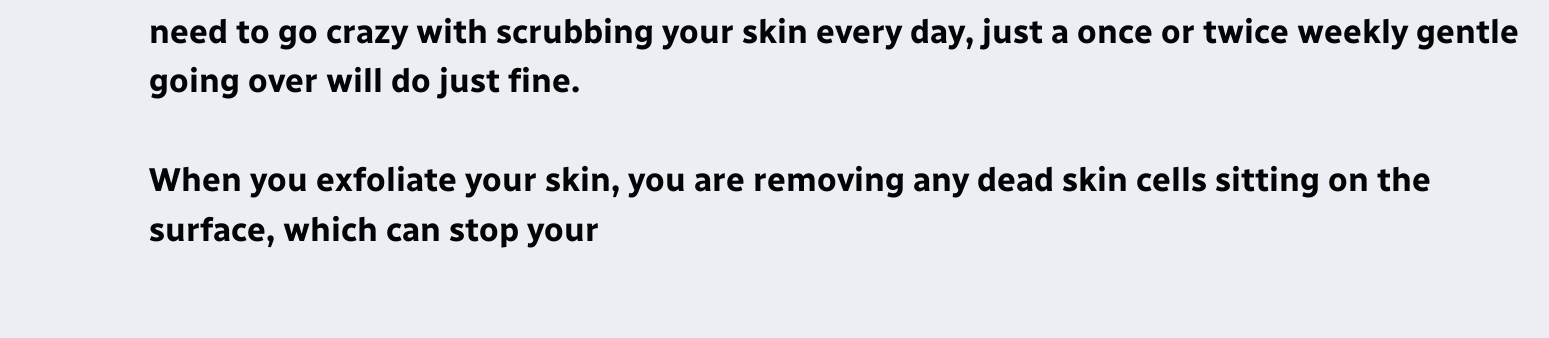need to go crazy with scrubbing your skin every day, just a once or twice weekly gentle going over will do just fine.

When you exfoliate your skin, you are removing any dead skin cells sitting on the surface, which can stop your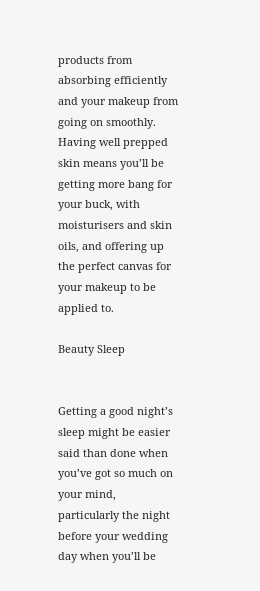products from absorbing efficiently and your makeup from going on smoothly. Having well prepped skin means you’ll be getting more bang for your buck, with moisturisers and skin oils, and offering up the perfect canvas for your makeup to be applied to.

Beauty Sleep


Getting a good night’s sleep might be easier said than done when you’ve got so much on your mind, particularly the night before your wedding day when you’ll be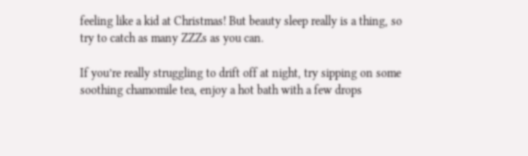feeling like a kid at Christmas! But beauty sleep really is a thing, so try to catch as many ZZZs as you can.

If you’re really struggling to drift off at night, try sipping on some soothing chamomile tea, enjoy a hot bath with a few drops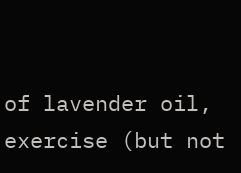of lavender oil, exercise (but not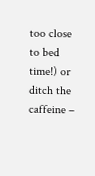too close to bed time!) or ditch the caffeine –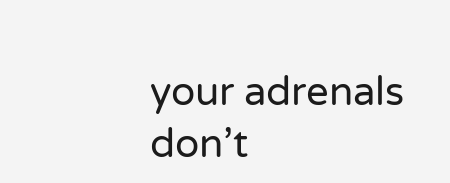your adrenals don’t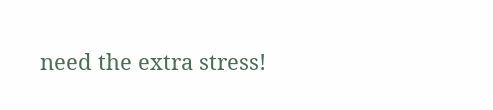need the extra stress!